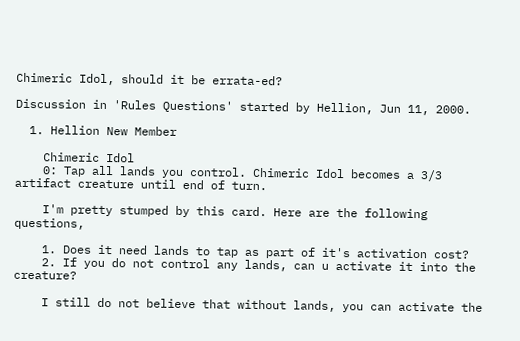Chimeric Idol, should it be errata-ed?

Discussion in 'Rules Questions' started by Hellion, Jun 11, 2000.

  1. Hellion New Member

    Chimeric Idol
    0: Tap all lands you control. Chimeric Idol becomes a 3/3 artifact creature until end of turn.

    I'm pretty stumped by this card. Here are the following questions,

    1. Does it need lands to tap as part of it's activation cost?
    2. If you do not control any lands, can u activate it into the creature?

    I still do not believe that without lands, you can activate the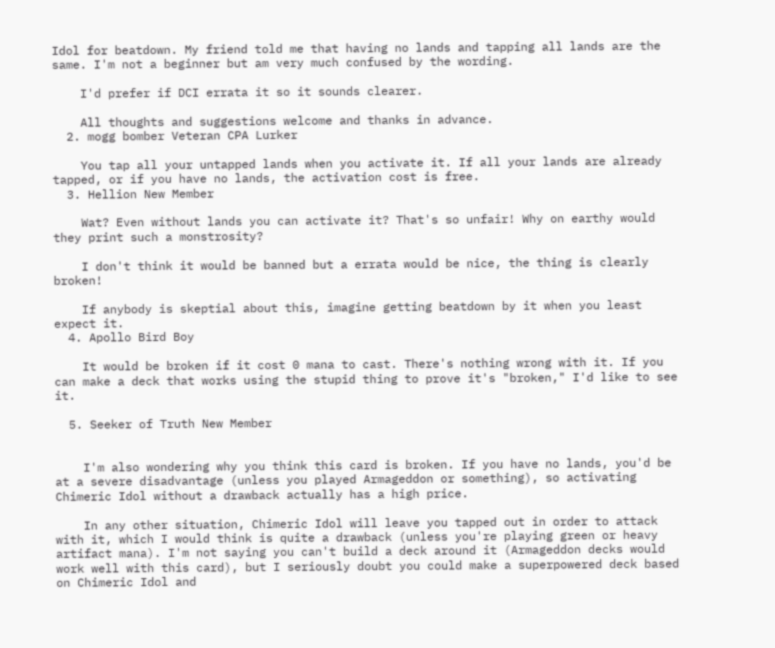Idol for beatdown. My friend told me that having no lands and tapping all lands are the same. I'm not a beginner but am very much confused by the wording.

    I'd prefer if DCI errata it so it sounds clearer.

    All thoughts and suggestions welcome and thanks in advance.
  2. mogg bomber Veteran CPA Lurker

    You tap all your untapped lands when you activate it. If all your lands are already tapped, or if you have no lands, the activation cost is free.
  3. Hellion New Member

    Wat? Even without lands you can activate it? That's so unfair! Why on earthy would they print such a monstrosity?

    I don't think it would be banned but a errata would be nice, the thing is clearly broken!

    If anybody is skeptial about this, imagine getting beatdown by it when you least expect it.
  4. Apollo Bird Boy

    It would be broken if it cost 0 mana to cast. There's nothing wrong with it. If you can make a deck that works using the stupid thing to prove it's "broken," I'd like to see it.

  5. Seeker of Truth New Member


    I'm also wondering why you think this card is broken. If you have no lands, you'd be at a severe disadvantage (unless you played Armageddon or something), so activating Chimeric Idol without a drawback actually has a high price.

    In any other situation, Chimeric Idol will leave you tapped out in order to attack with it, which I would think is quite a drawback (unless you're playing green or heavy artifact mana). I'm not saying you can't build a deck around it (Armageddon decks would work well with this card), but I seriously doubt you could make a superpowered deck based on Chimeric Idol and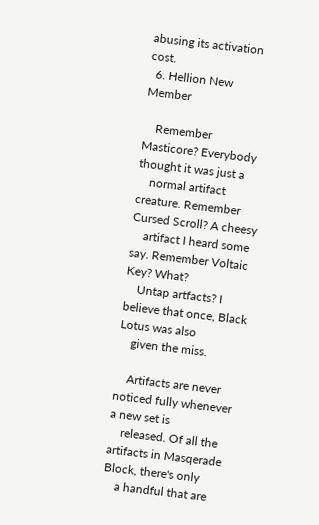abusing its activation cost.
  6. Hellion New Member

    Remember Masticore? Everybody thought it was just a
    normal artifact creature. Remember Cursed Scroll? A cheesy
    artifact I heard some say. Remember Voltaic Key? What?
    Untap artfacts? I believe that once, Black Lotus was also
    given the miss.

    Artifacts are never noticed fully whenever a new set is
    released. Of all the artifacts in Masqerade Block, there's only
    a handful that are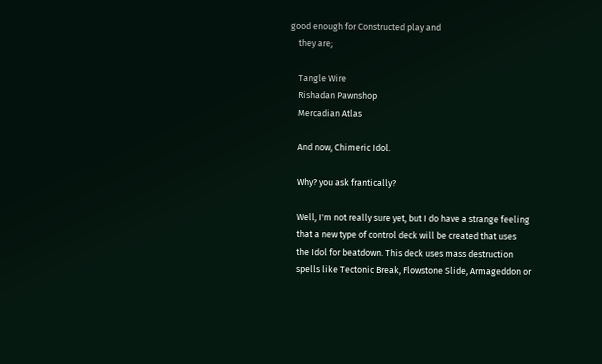good enough for Constructed play and
    they are;

    Tangle Wire
    Rishadan Pawnshop
    Mercadian Atlas

    And now, Chimeric Idol.

    Why? you ask frantically?

    Well, I'm not really sure yet, but I do have a strange feeling
    that a new type of control deck will be created that uses
    the Idol for beatdown. This deck uses mass destruction
    spells like Tectonic Break, Flowstone Slide, Armageddon or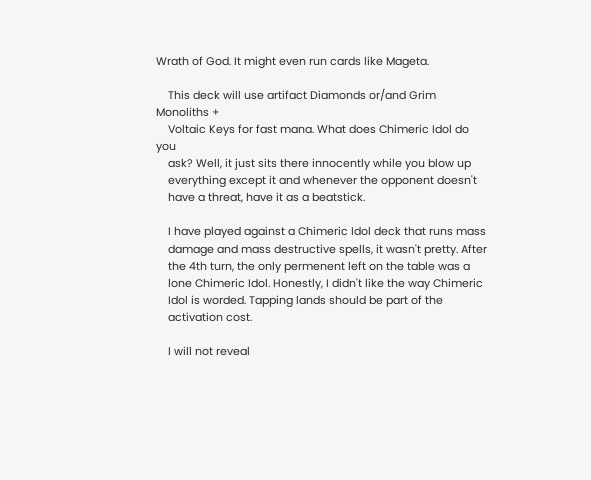Wrath of God. It might even run cards like Mageta.

    This deck will use artifact Diamonds or/and Grim Monoliths +
    Voltaic Keys for fast mana. What does Chimeric Idol do you
    ask? Well, it just sits there innocently while you blow up
    everything except it and whenever the opponent doesn't
    have a threat, have it as a beatstick.

    I have played against a Chimeric Idol deck that runs mass
    damage and mass destructive spells, it wasn't pretty. After
    the 4th turn, the only permenent left on the table was a
    lone Chimeric Idol. Honestly, I didn't like the way Chimeric
    Idol is worded. Tapping lands should be part of the
    activation cost.

    I will not reveal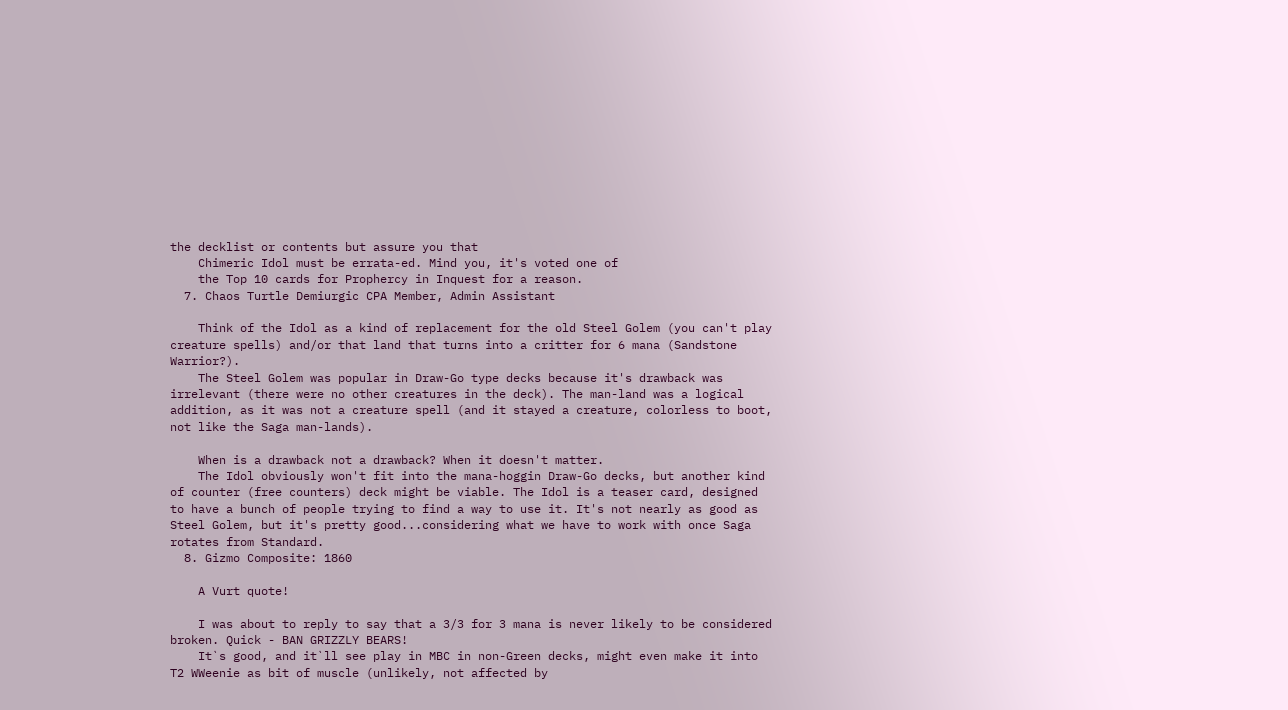the decklist or contents but assure you that
    Chimeric Idol must be errata-ed. Mind you, it's voted one of
    the Top 10 cards for Prophercy in Inquest for a reason.
  7. Chaos Turtle Demiurgic CPA Member, Admin Assistant

    Think of the Idol as a kind of replacement for the old Steel Golem (you can't play creature spells) and/or that land that turns into a critter for 6 mana (Sandstone Warrior?).
    The Steel Golem was popular in Draw-Go type decks because it's drawback was irrelevant (there were no other creatures in the deck). The man-land was a logical addition, as it was not a creature spell (and it stayed a creature, colorless to boot, not like the Saga man-lands).

    When is a drawback not a drawback? When it doesn't matter.
    The Idol obviously won't fit into the mana-hoggin Draw-Go decks, but another kind of counter (free counters) deck might be viable. The Idol is a teaser card, designed to have a bunch of people trying to find a way to use it. It's not nearly as good as Steel Golem, but it's pretty good...considering what we have to work with once Saga rotates from Standard.
  8. Gizmo Composite: 1860

    A Vurt quote!

    I was about to reply to say that a 3/3 for 3 mana is never likely to be considered broken. Quick - BAN GRIZZLY BEARS!
    It`s good, and it`ll see play in MBC in non-Green decks, might even make it into T2 WWeenie as bit of muscle (unlikely, not affected by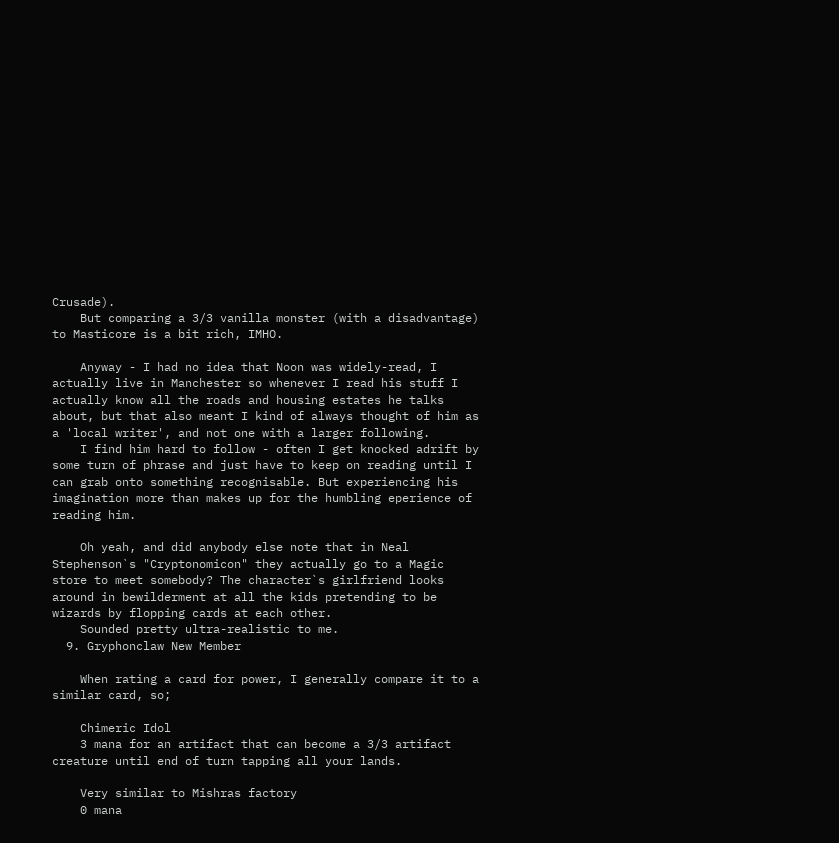Crusade).
    But comparing a 3/3 vanilla monster (with a disadvantage) to Masticore is a bit rich, IMHO.

    Anyway - I had no idea that Noon was widely-read, I actually live in Manchester so whenever I read his stuff I actually know all the roads and housing estates he talks about, but that also meant I kind of always thought of him as a 'local writer', and not one with a larger following.
    I find him hard to follow - often I get knocked adrift by some turn of phrase and just have to keep on reading until I can grab onto something recognisable. But experiencing his imagination more than makes up for the humbling eperience of reading him.

    Oh yeah, and did anybody else note that in Neal Stephenson`s "Cryptonomicon" they actually go to a Magic store to meet somebody? The character`s girlfriend looks around in bewilderment at all the kids pretending to be wizards by flopping cards at each other.
    Sounded pretty ultra-realistic to me.
  9. Gryphonclaw New Member

    When rating a card for power, I generally compare it to a similar card, so;

    Chimeric Idol
    3 mana for an artifact that can become a 3/3 artifact creature until end of turn tapping all your lands.

    Very similar to Mishras factory
    0 mana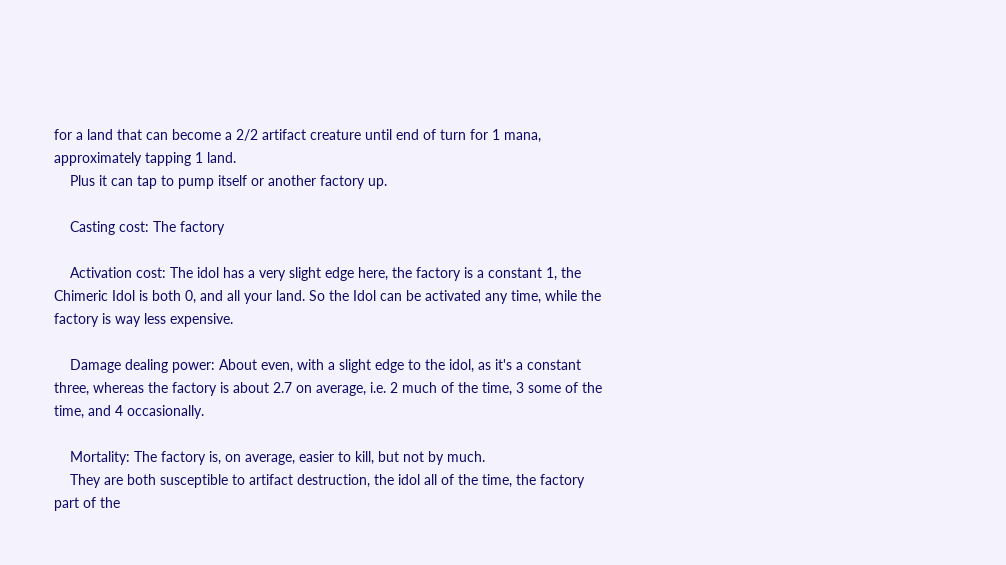for a land that can become a 2/2 artifact creature until end of turn for 1 mana, approximately tapping 1 land.
    Plus it can tap to pump itself or another factory up.

    Casting cost: The factory

    Activation cost: The idol has a very slight edge here, the factory is a constant 1, the Chimeric Idol is both 0, and all your land. So the Idol can be activated any time, while the factory is way less expensive.

    Damage dealing power: About even, with a slight edge to the idol, as it's a constant three, whereas the factory is about 2.7 on average, i.e. 2 much of the time, 3 some of the time, and 4 occasionally.

    Mortality: The factory is, on average, easier to kill, but not by much.
    They are both susceptible to artifact destruction, the idol all of the time, the factory part of the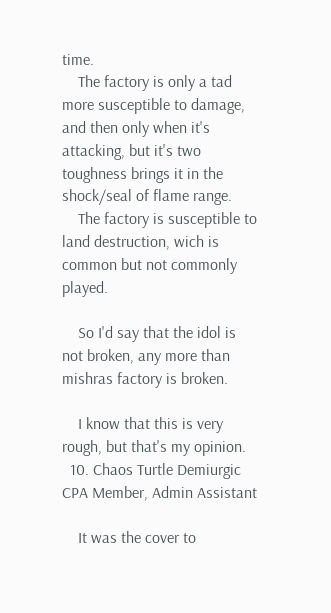time.
    The factory is only a tad more susceptible to damage, and then only when it's attacking, but it's two toughness brings it in the shock/seal of flame range.
    The factory is susceptible to land destruction, wich is common but not commonly played.

    So I'd say that the idol is not broken, any more than mishras factory is broken.

    I know that this is very rough, but that's my opinion.
  10. Chaos Turtle Demiurgic CPA Member, Admin Assistant

    It was the cover to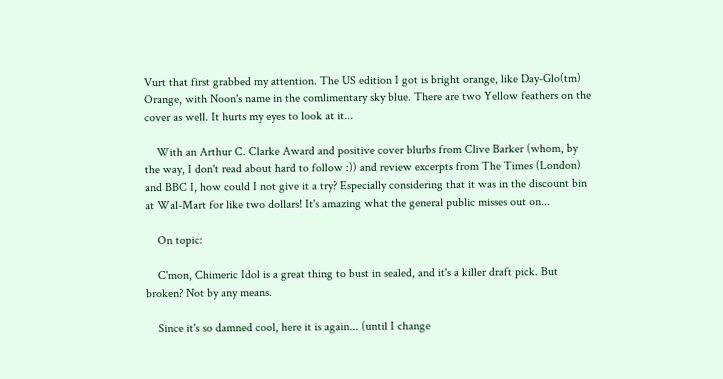Vurt that first grabbed my attention. The US edition I got is bright orange, like Day-Glo(tm) Orange, with Noon's name in the comlimentary sky blue. There are two Yellow feathers on the cover as well. It hurts my eyes to look at it...

    With an Arthur C. Clarke Award and positive cover blurbs from Clive Barker (whom, by the way, I don't read about hard to follow :)) and review excerpts from The Times (London) and BBC I, how could I not give it a try? Especially considering that it was in the discount bin at Wal-Mart for like two dollars! It's amazing what the general public misses out on...

    On topic:

    C'mon, Chimeric Idol is a great thing to bust in sealed, and it's a killer draft pick. But broken? Not by any means.

    Since it's so damned cool, here it is again... (until I change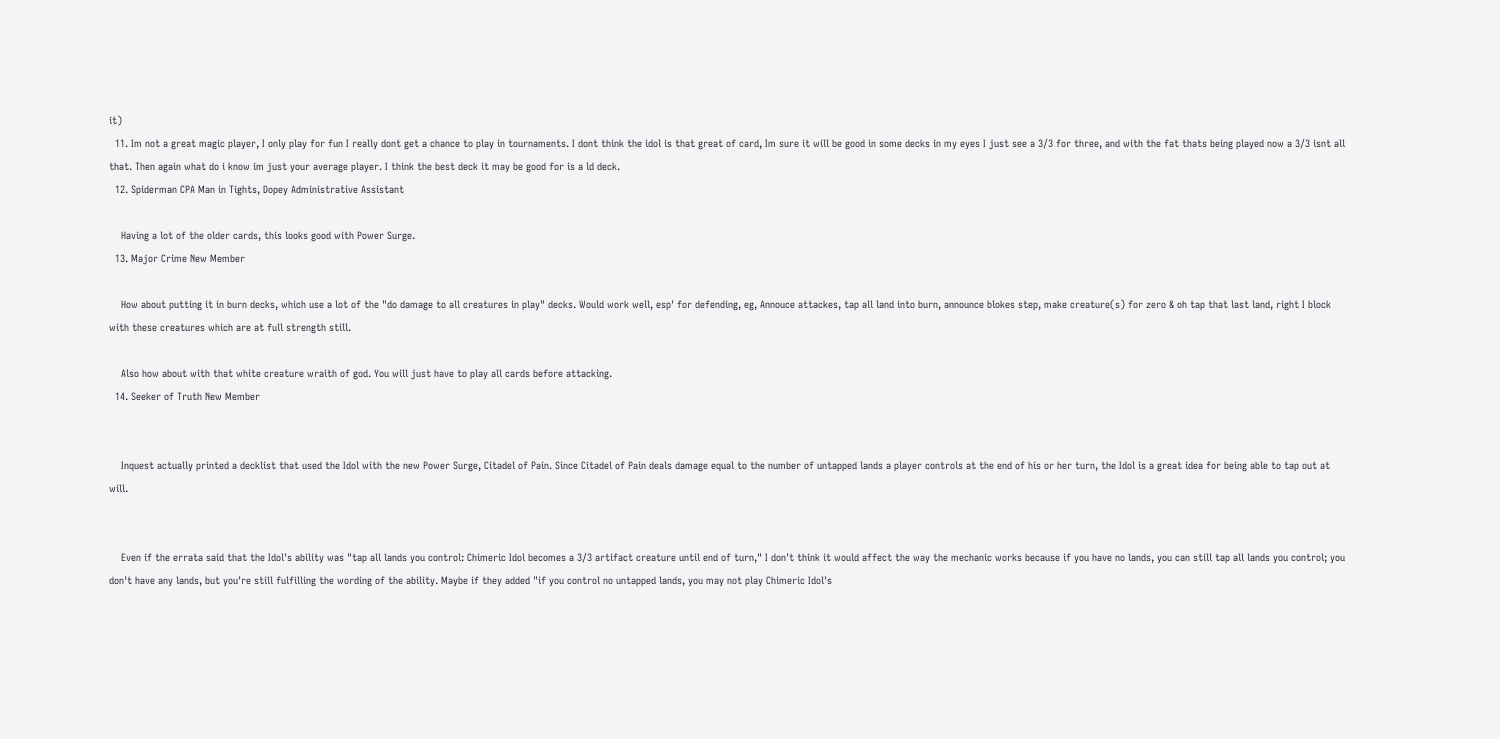it)
  11. Im not a great magic player, I only play for fun I really dont get a chance to play in tournaments. I dont think the idol is that great of card, Im sure it will be good in some decks in my eyes I just see a 3/3 for three, and with the fat thats being played now a 3/3 isnt all that. Then again what do i know im just your average player. I think the best deck it may be good for is a ld deck.
  12. Spiderman CPA Man in Tights, Dopey Administrative Assistant

    Having a lot of the older cards, this looks good with Power Surge.
  13. Major Crime New Member

    How about putting it in burn decks, which use a lot of the "do damage to all creatures in play" decks. Would work well, esp' for defending, eg, Annouce attackes, tap all land into burn, announce blokes step, make creature(s) for zero & oh tap that last land, right I block with these creatures which are at full strength still.

    Also how about with that white creature wraith of god. You will just have to play all cards before attacking.
  14. Seeker of Truth New Member


    Inquest actually printed a decklist that used the Idol with the new Power Surge, Citadel of Pain. Since Citadel of Pain deals damage equal to the number of untapped lands a player controls at the end of his or her turn, the Idol is a great idea for being able to tap out at will.


    Even if the errata said that the Idol's ability was "tap all lands you control: Chimeric Idol becomes a 3/3 artifact creature until end of turn," I don't think it would affect the way the mechanic works because if you have no lands, you can still tap all lands you control; you don't have any lands, but you're still fulfilling the wording of the ability. Maybe if they added "if you control no untapped lands, you may not play Chimeric Idol's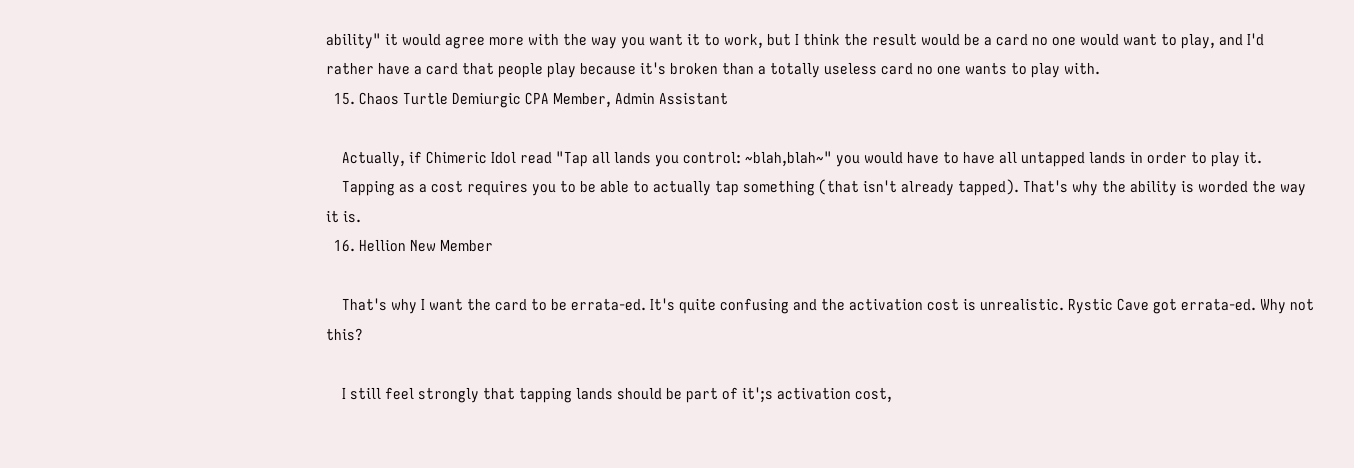ability" it would agree more with the way you want it to work, but I think the result would be a card no one would want to play, and I'd rather have a card that people play because it's broken than a totally useless card no one wants to play with.
  15. Chaos Turtle Demiurgic CPA Member, Admin Assistant

    Actually, if Chimeric Idol read "Tap all lands you control: ~blah,blah~" you would have to have all untapped lands in order to play it.
    Tapping as a cost requires you to be able to actually tap something (that isn't already tapped). That's why the ability is worded the way it is.
  16. Hellion New Member

    That's why I want the card to be errata-ed. It's quite confusing and the activation cost is unrealistic. Rystic Cave got errata-ed. Why not this?

    I still feel strongly that tapping lands should be part of it';s activation cost,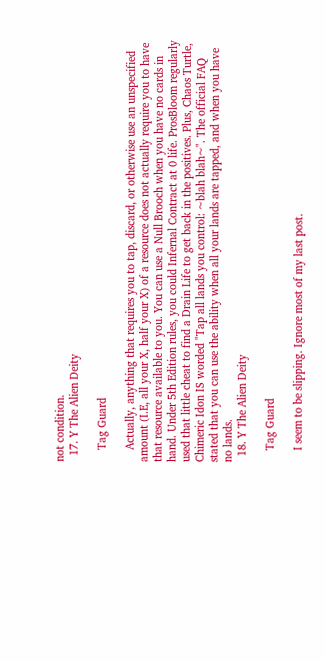not condition.
  17. Y The Alien Deity

    Tag Guard

    Actually, anything that requires you to tap, discard, or otherwise use an unspecified amount (I.E, all your X, half your X) of a resource does not actually require you to have that resource available to you. You can use a Null Brooch when you have no cards in hand. Under 5th Edition rules, you could Infernal Contract at 0 life. ProsBloom regularly used that little cheat to find a Drain Life to get back in the positives. Plus, Chaos Turtle, Chimeric Idon IS worded "Tap all lands you control: ~blah blah~". The official FAQ stated that you can use the ability when all your lands are tapped, and when you have no lands.
  18. Y The Alien Deity

    Tag Guard

    I seem to be slipping. Ignore most of my last post.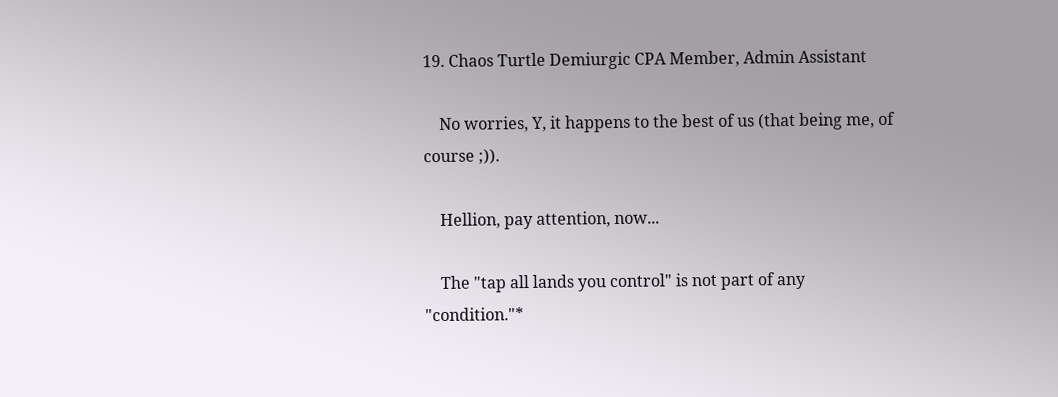19. Chaos Turtle Demiurgic CPA Member, Admin Assistant

    No worries, Y, it happens to the best of us (that being me, of course ;)).

    Hellion, pay attention, now...

    The "tap all lands you control" is not part of any "condition."*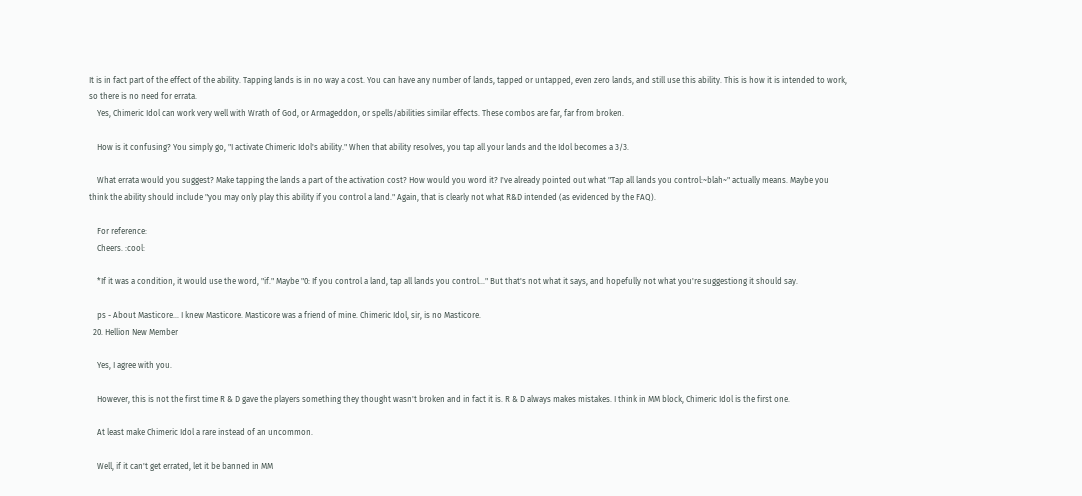It is in fact part of the effect of the ability. Tapping lands is in no way a cost. You can have any number of lands, tapped or untapped, even zero lands, and still use this ability. This is how it is intended to work, so there is no need for errata.
    Yes, Chimeric Idol can work very well with Wrath of God, or Armageddon, or spells/abilities similar effects. These combos are far, far from broken.

    How is it confusing? You simply go, "I activate Chimeric Idol's ability." When that ability resolves, you tap all your lands and the Idol becomes a 3/3.

    What errata would you suggest? Make tapping the lands a part of the activation cost? How would you word it? I've already pointed out what "Tap all lands you control:~blah~" actually means. Maybe you think the ability should include "you may only play this ability if you control a land." Again, that is clearly not what R&D intended (as evidenced by the FAQ).

    For reference:
    Cheers. :cool:

    *If it was a condition, it would use the word, "if." Maybe "0: If you control a land, tap all lands you control..." But that's not what it says, and hopefully not what you're suggestiong it should say.

    ps - About Masticore... I knew Masticore. Masticore was a friend of mine. Chimeric Idol, sir, is no Masticore.
  20. Hellion New Member

    Yes, I agree with you.

    However, this is not the first time R & D gave the players something they thought wasn't broken and in fact it is. R & D always makes mistakes. I think in MM block, Chimeric Idol is the first one.

    At least make Chimeric Idol a rare instead of an uncommon.

    Well, if it can't get errated, let it be banned in MM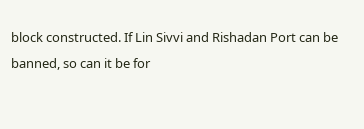block constructed. If Lin Sivvi and Rishadan Port can be banned, so can it be for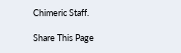Chimeric Staff.

Share This Page